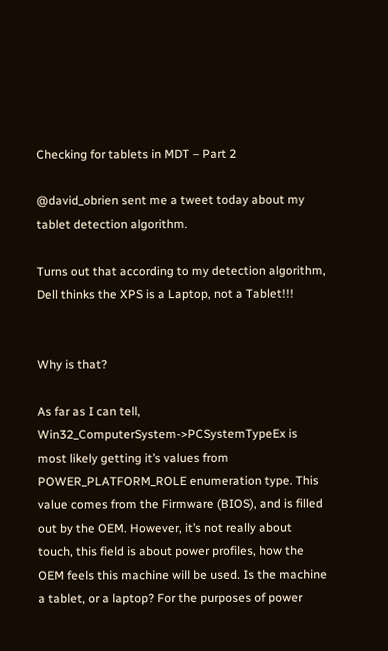Checking for tablets in MDT – Part 2

@david_obrien sent me a tweet today about my tablet detection algorithm.

Turns out that according to my detection algorithm, Dell thinks the XPS is a Laptop, not a Tablet!!!


Why is that?

As far as I can tell, Win32_ComputerSystem->PCSystemTypeEx is most likely getting it’s values from POWER_PLATFORM_ROLE enumeration type. This value comes from the Firmware (BIOS), and is filled out by the OEM. However, it’s not really about touch, this field is about power profiles, how the OEM feels this machine will be used. Is the machine a tablet, or a laptop? For the purposes of power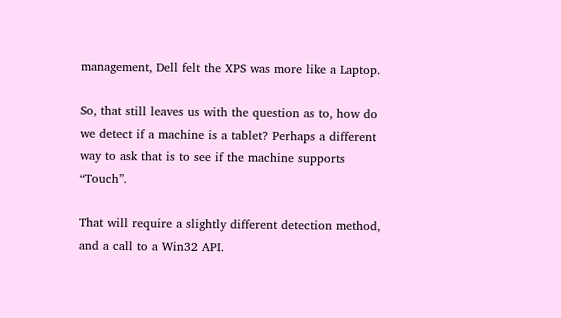management, Dell felt the XPS was more like a Laptop.

So, that still leaves us with the question as to, how do we detect if a machine is a tablet? Perhaps a different way to ask that is to see if the machine supports “Touch”.

That will require a slightly different detection method, and a call to a Win32 API.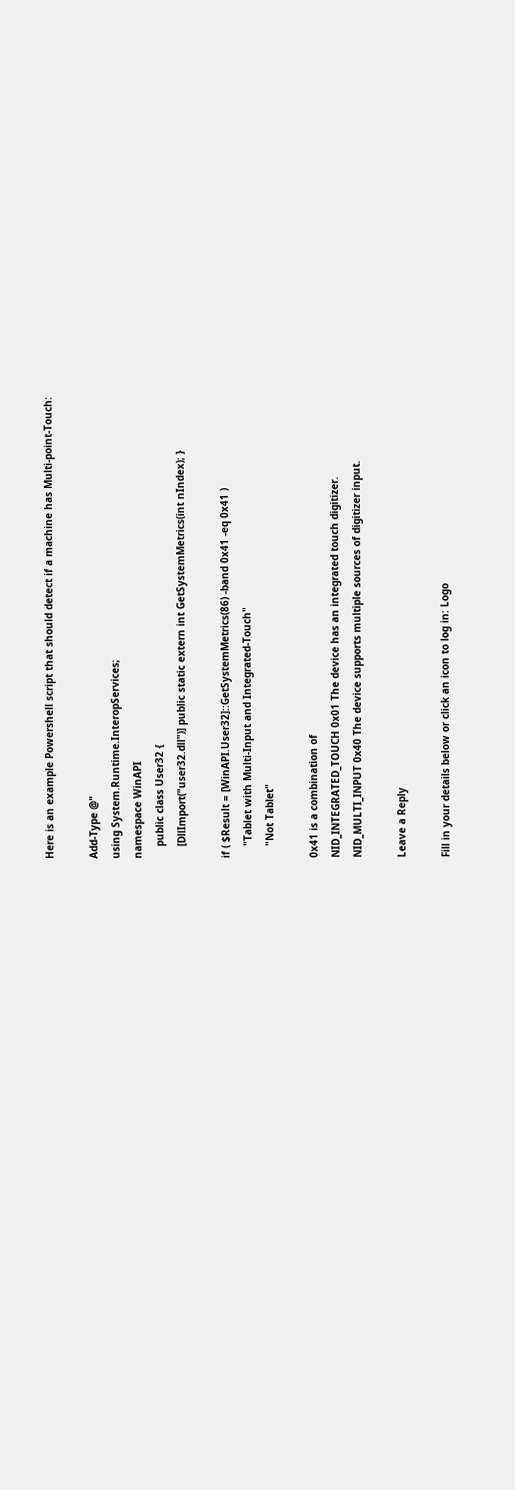Here is an example Powershell script that should detect if a machine has Multi-point-Touch:

Add-Type @"
using System.Runtime.InteropServices;
namespace WinAPI
    public class User32 {
    [DllImport("user32.dll")] public static extern int GetSystemMetrics(int nIndex); }

if ( $Result = [WinAPI.User32]::GetSystemMetrics(86) -band 0x41 -eq 0x41 )
    "Tablet with Multi-Input and Integrated-Touch"
    "Not Tablet"

0x41 is a combination of
NID_INTEGRATED_TOUCH 0x01 The device has an integrated touch digitizer.
NID_MULTI_INPUT 0x40 The device supports multiple sources of digitizer input.

Leave a Reply

Fill in your details below or click an icon to log in: Logo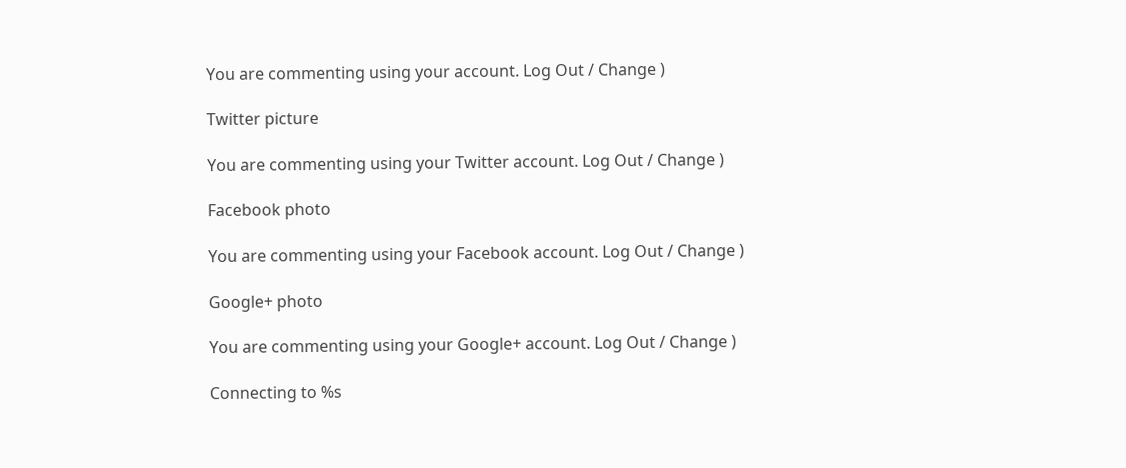You are commenting using your account. Log Out / Change )

Twitter picture

You are commenting using your Twitter account. Log Out / Change )

Facebook photo

You are commenting using your Facebook account. Log Out / Change )

Google+ photo

You are commenting using your Google+ account. Log Out / Change )

Connecting to %s